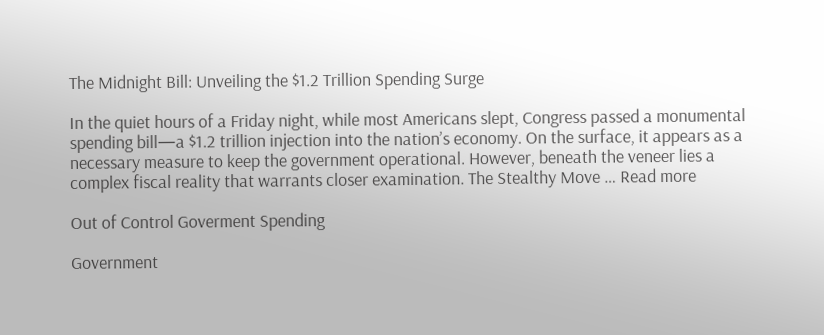The Midnight Bill: Unveiling the $1.2 Trillion Spending Surge

In the quiet hours of a Friday night, while most Americans slept, Congress passed a monumental spending bill—a $1.2 trillion injection into the nation’s economy. On the surface, it appears as a necessary measure to keep the government operational. However, beneath the veneer lies a complex fiscal reality that warrants closer examination. The Stealthy Move … Read more

Out of Control Goverment Spending

Government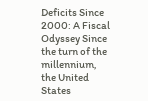Deficits Since 2000: A Fiscal Odyssey Since the turn of the millennium, the United States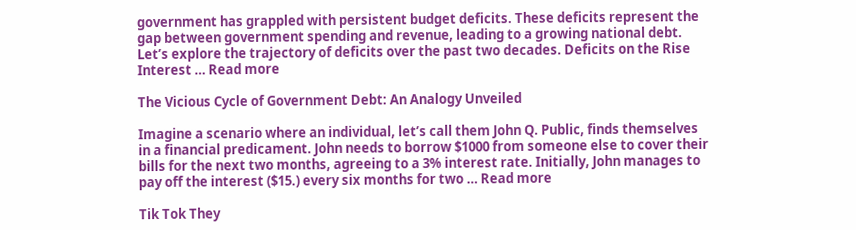government has grappled with persistent budget deficits. These deficits represent the gap between government spending and revenue, leading to a growing national debt. Let’s explore the trajectory of deficits over the past two decades. Deficits on the Rise Interest … Read more

The Vicious Cycle of Government Debt: An Analogy Unveiled

Imagine a scenario where an individual, let’s call them John Q. Public, finds themselves in a financial predicament. John needs to borrow $1000 from someone else to cover their bills for the next two months, agreeing to a 3% interest rate. Initially, John manages to pay off the interest ($15.) every six months for two … Read more

Tik Tok They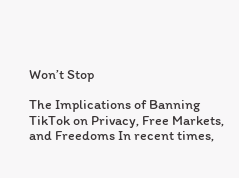Won’t Stop

The Implications of Banning TikTok on Privacy, Free Markets, and Freedoms In recent times,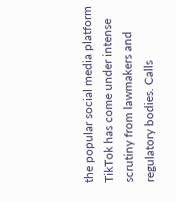the popular social media platform TikTok has come under intense scrutiny from lawmakers and regulatory bodies. Calls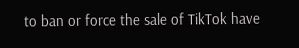to ban or force the sale of TikTok have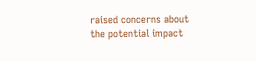raised concerns about the potential impact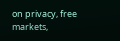on privacy, free markets,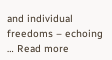and individual freedoms – echoing … Read more